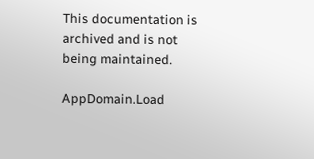This documentation is archived and is not being maintained.

AppDomain.Load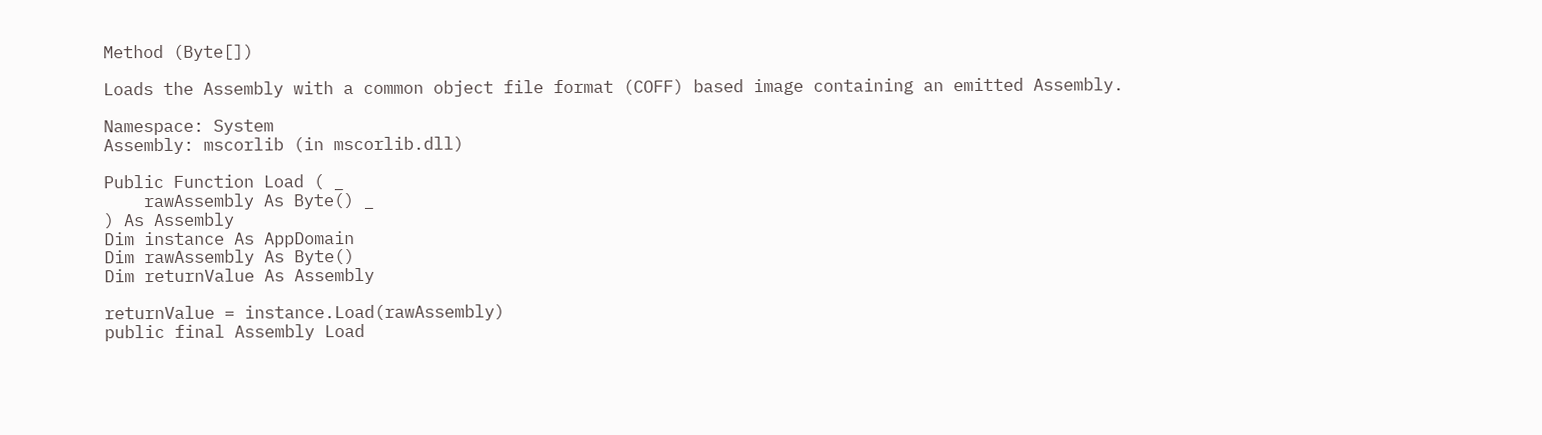Method (Byte[])

Loads the Assembly with a common object file format (COFF) based image containing an emitted Assembly.

Namespace: System
Assembly: mscorlib (in mscorlib.dll)

Public Function Load ( _
    rawAssembly As Byte() _
) As Assembly
Dim instance As AppDomain
Dim rawAssembly As Byte()
Dim returnValue As Assembly

returnValue = instance.Load(rawAssembly)
public final Assembly Load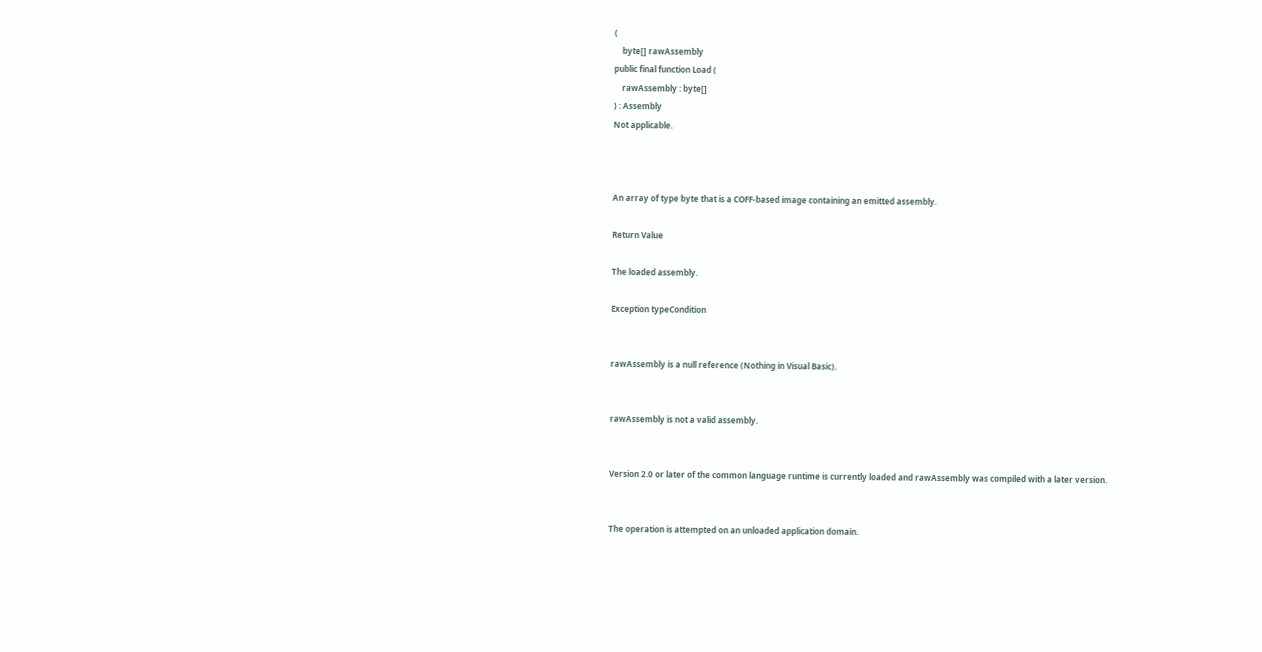(
    byte[] rawAssembly
public final function Load (
    rawAssembly : byte[]
) : Assembly
Not applicable.



An array of type byte that is a COFF-based image containing an emitted assembly.

Return Value

The loaded assembly.

Exception typeCondition


rawAssembly is a null reference (Nothing in Visual Basic).


rawAssembly is not a valid assembly.


Version 2.0 or later of the common language runtime is currently loaded and rawAssembly was compiled with a later version.


The operation is attempted on an unloaded application domain.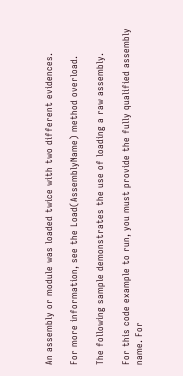An assembly or module was loaded twice with two different evidences.

For more information, see the Load(AssemblyName) method overload.

The following sample demonstrates the use of loading a raw assembly.

For this code example to run, you must provide the fully qualified assembly name. For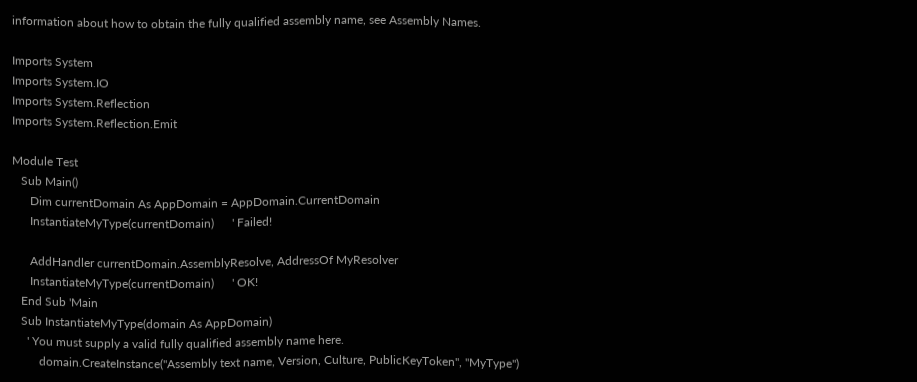information about how to obtain the fully qualified assembly name, see Assembly Names.

Imports System
Imports System.IO
Imports System.Reflection
Imports System.Reflection.Emit

Module Test
   Sub Main()
      Dim currentDomain As AppDomain = AppDomain.CurrentDomain
      InstantiateMyType(currentDomain)      ' Failed!

      AddHandler currentDomain.AssemblyResolve, AddressOf MyResolver
      InstantiateMyType(currentDomain)      ' OK!
   End Sub 'Main
   Sub InstantiateMyType(domain As AppDomain)
     ' You must supply a valid fully qualified assembly name here.
         domain.CreateInstance("Assembly text name, Version, Culture, PublicKeyToken", "MyType")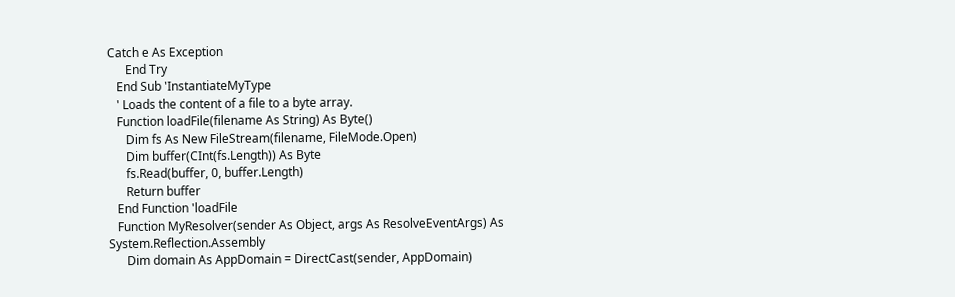Catch e As Exception
      End Try
   End Sub 'InstantiateMyType
   ' Loads the content of a file to a byte array.
   Function loadFile(filename As String) As Byte()
      Dim fs As New FileStream(filename, FileMode.Open)
      Dim buffer(CInt(fs.Length)) As Byte
      fs.Read(buffer, 0, buffer.Length)
      Return buffer
   End Function 'loadFile
   Function MyResolver(sender As Object, args As ResolveEventArgs) As System.Reflection.Assembly
      Dim domain As AppDomain = DirectCast(sender, AppDomain)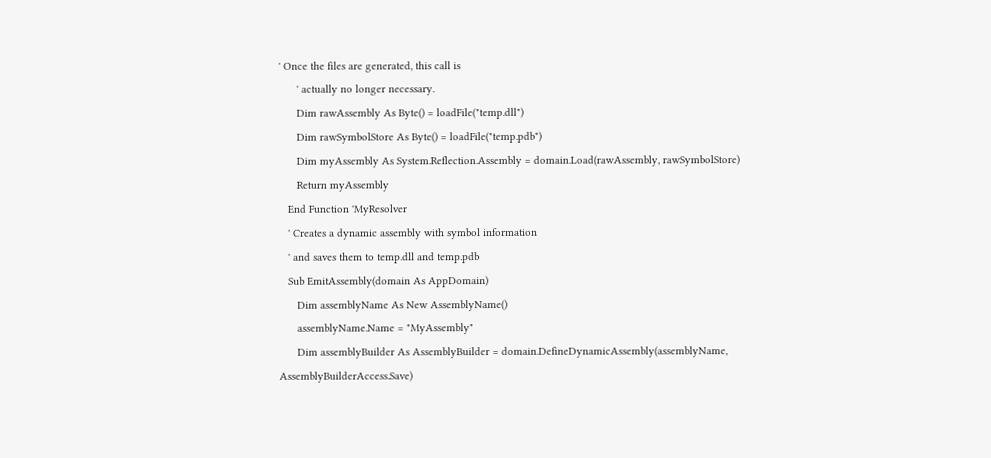' Once the files are generated, this call is
      ' actually no longer necessary.
      Dim rawAssembly As Byte() = loadFile("temp.dll")
      Dim rawSymbolStore As Byte() = loadFile("temp.pdb")
      Dim myAssembly As System.Reflection.Assembly = domain.Load(rawAssembly, rawSymbolStore)
      Return myAssembly
   End Function 'MyResolver
   ' Creates a dynamic assembly with symbol information
   ' and saves them to temp.dll and temp.pdb
   Sub EmitAssembly(domain As AppDomain)
      Dim assemblyName As New AssemblyName()
      assemblyName.Name = "MyAssembly"
      Dim assemblyBuilder As AssemblyBuilder = domain.DefineDynamicAssembly(assemblyName, AssemblyBuilderAccess.Save)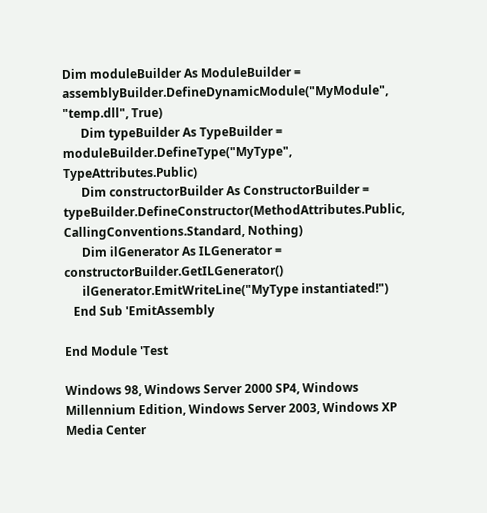Dim moduleBuilder As ModuleBuilder = assemblyBuilder.DefineDynamicModule("MyModule", "temp.dll", True)
      Dim typeBuilder As TypeBuilder = moduleBuilder.DefineType("MyType", TypeAttributes.Public)
      Dim constructorBuilder As ConstructorBuilder = typeBuilder.DefineConstructor(MethodAttributes.Public, CallingConventions.Standard, Nothing)
      Dim ilGenerator As ILGenerator = constructorBuilder.GetILGenerator()
      ilGenerator.EmitWriteLine("MyType instantiated!")
   End Sub 'EmitAssembly

End Module 'Test

Windows 98, Windows Server 2000 SP4, Windows Millennium Edition, Windows Server 2003, Windows XP Media Center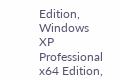Edition, Windows XP Professional x64 Edition,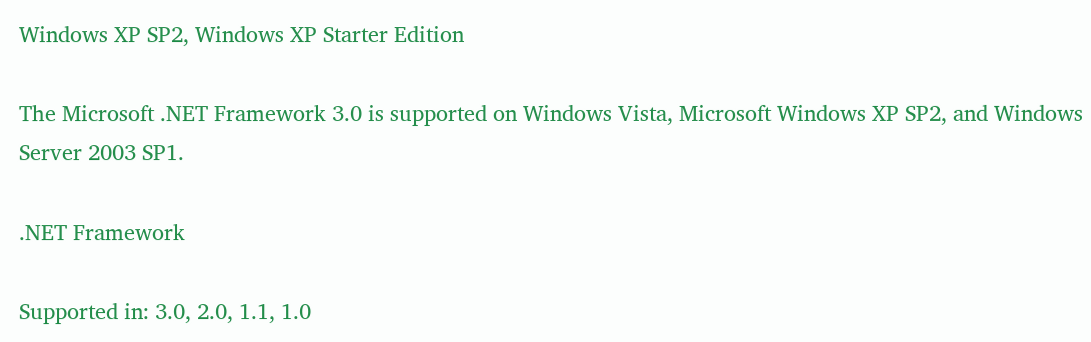Windows XP SP2, Windows XP Starter Edition

The Microsoft .NET Framework 3.0 is supported on Windows Vista, Microsoft Windows XP SP2, and Windows Server 2003 SP1.

.NET Framework

Supported in: 3.0, 2.0, 1.1, 1.0